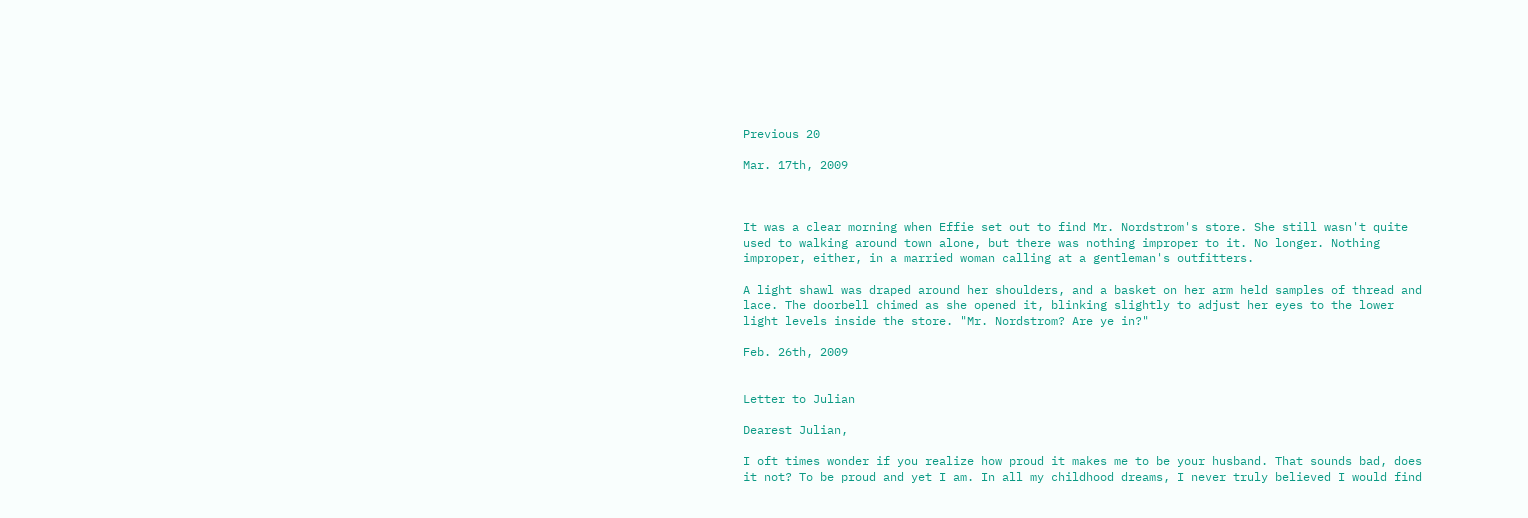Previous 20

Mar. 17th, 2009



It was a clear morning when Effie set out to find Mr. Nordstrom's store. She still wasn't quite used to walking around town alone, but there was nothing improper to it. No longer. Nothing improper, either, in a married woman calling at a gentleman's outfitters.

A light shawl was draped around her shoulders, and a basket on her arm held samples of thread and lace. The doorbell chimed as she opened it, blinking slightly to adjust her eyes to the lower light levels inside the store. "Mr. Nordstrom? Are ye in?"

Feb. 26th, 2009


Letter to Julian

Dearest Julian,

I oft times wonder if you realize how proud it makes me to be your husband. That sounds bad, does it not? To be proud and yet I am. In all my childhood dreams, I never truly believed I would find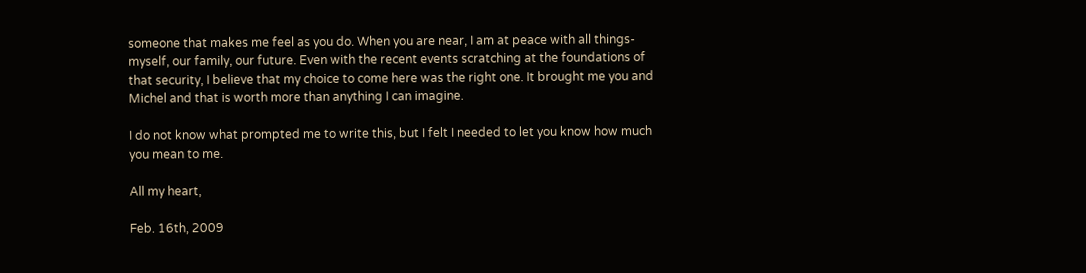someone that makes me feel as you do. When you are near, I am at peace with all things-myself, our family, our future. Even with the recent events scratching at the foundations of that security, I believe that my choice to come here was the right one. It brought me you and Michel and that is worth more than anything I can imagine.

I do not know what prompted me to write this, but I felt I needed to let you know how much you mean to me.

All my heart,

Feb. 16th, 2009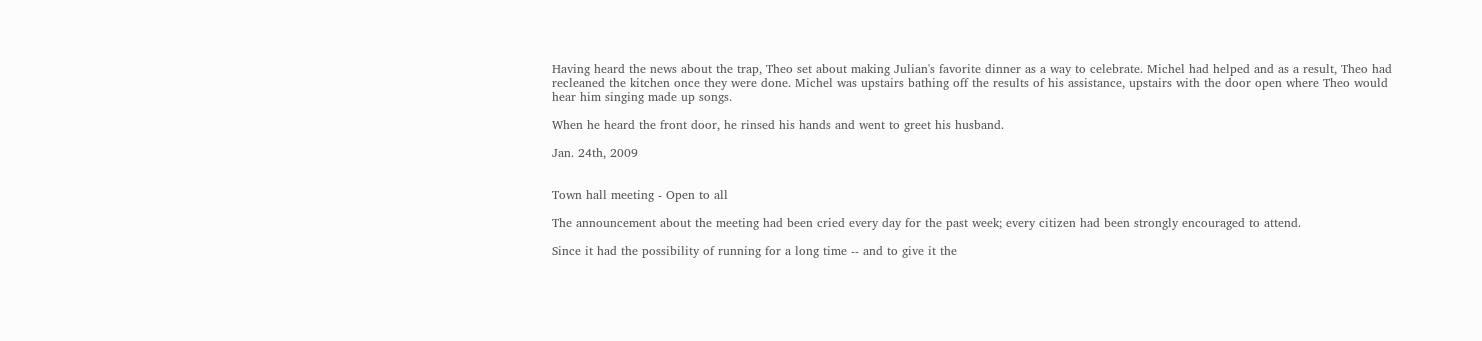Having heard the news about the trap, Theo set about making Julian's favorite dinner as a way to celebrate. Michel had helped and as a result, Theo had recleaned the kitchen once they were done. Michel was upstairs bathing off the results of his assistance, upstairs with the door open where Theo would hear him singing made up songs.

When he heard the front door, he rinsed his hands and went to greet his husband.

Jan. 24th, 2009


Town hall meeting - Open to all

The announcement about the meeting had been cried every day for the past week; every citizen had been strongly encouraged to attend.

Since it had the possibility of running for a long time -- and to give it the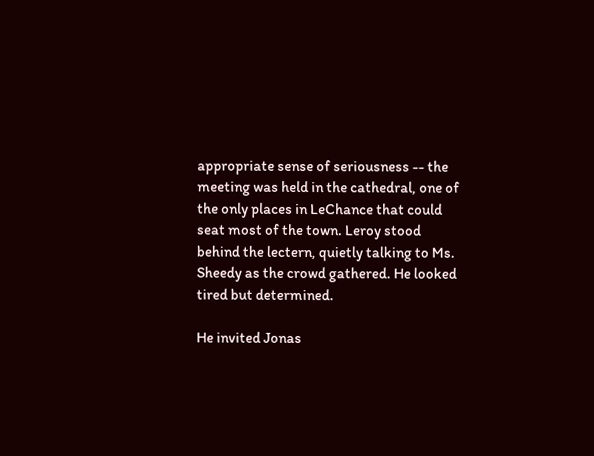appropriate sense of seriousness -- the meeting was held in the cathedral, one of the only places in LeChance that could seat most of the town. Leroy stood behind the lectern, quietly talking to Ms. Sheedy as the crowd gathered. He looked tired but determined.

He invited Jonas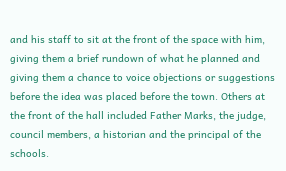and his staff to sit at the front of the space with him, giving them a brief rundown of what he planned and giving them a chance to voice objections or suggestions before the idea was placed before the town. Others at the front of the hall included Father Marks, the judge, council members, a historian and the principal of the schools.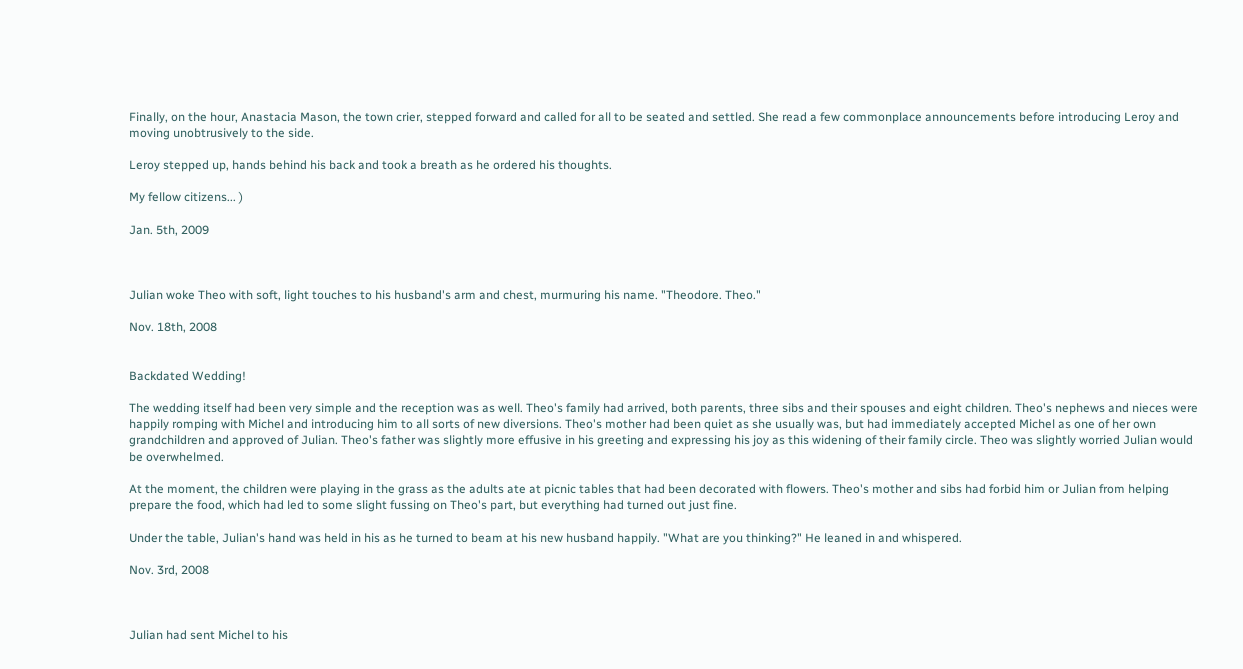Finally, on the hour, Anastacia Mason, the town crier, stepped forward and called for all to be seated and settled. She read a few commonplace announcements before introducing Leroy and moving unobtrusively to the side.

Leroy stepped up, hands behind his back and took a breath as he ordered his thoughts.

My fellow citizens... )

Jan. 5th, 2009



Julian woke Theo with soft, light touches to his husband's arm and chest, murmuring his name. "Theodore. Theo."

Nov. 18th, 2008


Backdated Wedding!

The wedding itself had been very simple and the reception was as well. Theo's family had arrived, both parents, three sibs and their spouses and eight children. Theo's nephews and nieces were happily romping with Michel and introducing him to all sorts of new diversions. Theo's mother had been quiet as she usually was, but had immediately accepted Michel as one of her own grandchildren and approved of Julian. Theo's father was slightly more effusive in his greeting and expressing his joy as this widening of their family circle. Theo was slightly worried Julian would be overwhelmed.

At the moment, the children were playing in the grass as the adults ate at picnic tables that had been decorated with flowers. Theo's mother and sibs had forbid him or Julian from helping prepare the food, which had led to some slight fussing on Theo's part, but everything had turned out just fine.

Under the table, Julian's hand was held in his as he turned to beam at his new husband happily. "What are you thinking?" He leaned in and whispered.

Nov. 3rd, 2008



Julian had sent Michel to his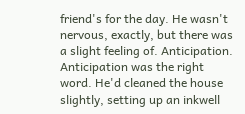friend's for the day. He wasn't nervous, exactly, but there was a slight feeling of. Anticipation. Anticipation was the right word. He'd cleaned the house slightly, setting up an inkwell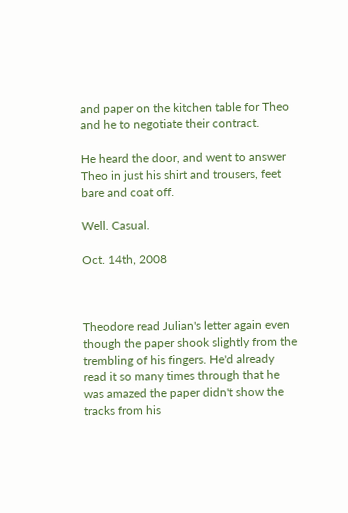and paper on the kitchen table for Theo and he to negotiate their contract.

He heard the door, and went to answer Theo in just his shirt and trousers, feet bare and coat off.

Well. Casual.

Oct. 14th, 2008



Theodore read Julian's letter again even though the paper shook slightly from the trembling of his fingers. He'd already read it so many times through that he was amazed the paper didn't show the tracks from his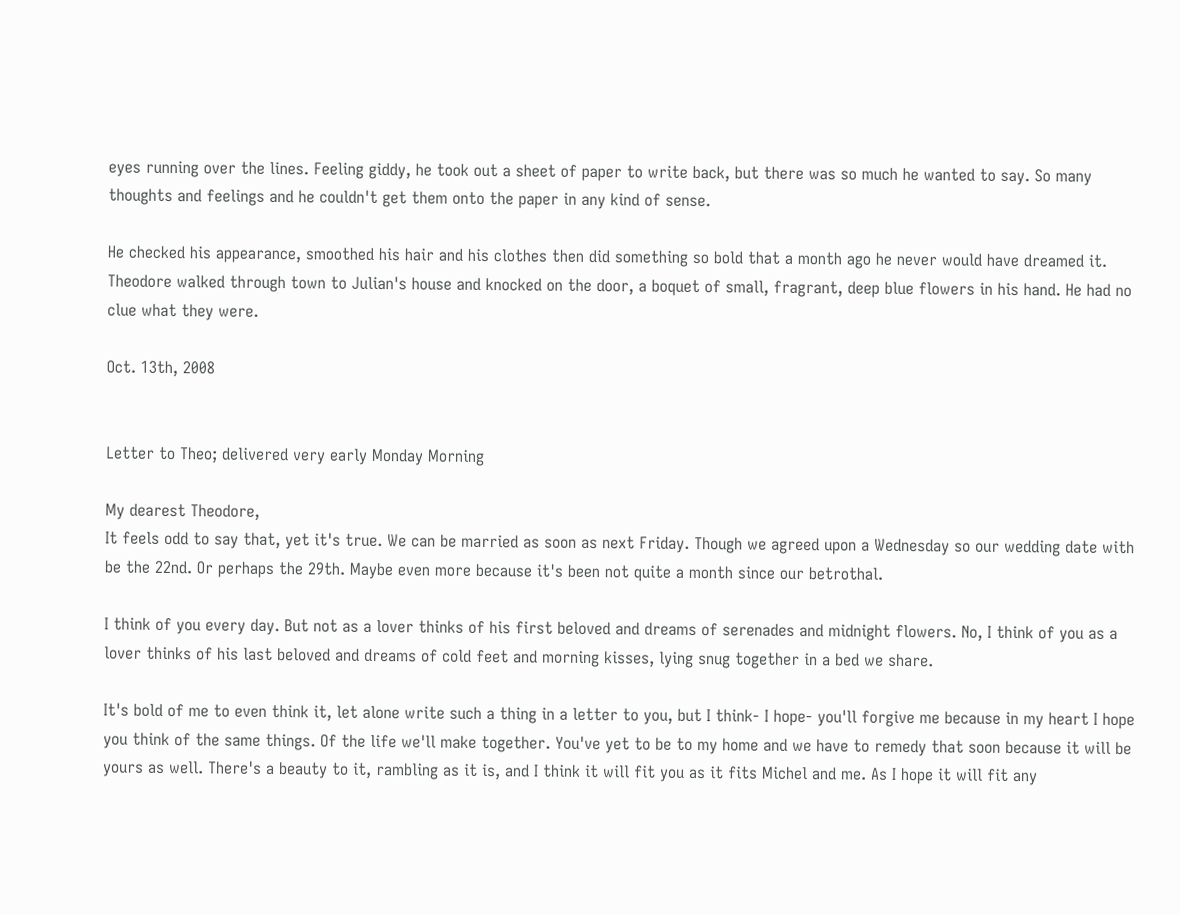eyes running over the lines. Feeling giddy, he took out a sheet of paper to write back, but there was so much he wanted to say. So many thoughts and feelings and he couldn't get them onto the paper in any kind of sense.

He checked his appearance, smoothed his hair and his clothes then did something so bold that a month ago he never would have dreamed it. Theodore walked through town to Julian's house and knocked on the door, a boquet of small, fragrant, deep blue flowers in his hand. He had no clue what they were.

Oct. 13th, 2008


Letter to Theo; delivered very early Monday Morning

My dearest Theodore,
It feels odd to say that, yet it's true. We can be married as soon as next Friday. Though we agreed upon a Wednesday so our wedding date with be the 22nd. Or perhaps the 29th. Maybe even more because it's been not quite a month since our betrothal.

I think of you every day. But not as a lover thinks of his first beloved and dreams of serenades and midnight flowers. No, I think of you as a lover thinks of his last beloved and dreams of cold feet and morning kisses, lying snug together in a bed we share.

It's bold of me to even think it, let alone write such a thing in a letter to you, but I think- I hope- you'll forgive me because in my heart I hope you think of the same things. Of the life we'll make together. You've yet to be to my home and we have to remedy that soon because it will be yours as well. There's a beauty to it, rambling as it is, and I think it will fit you as it fits Michel and me. As I hope it will fit any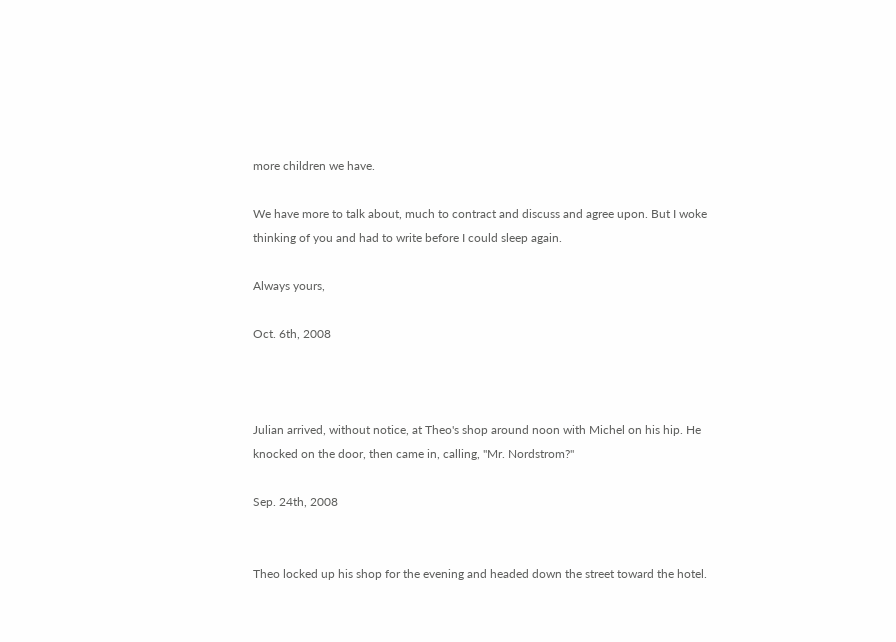more children we have.

We have more to talk about, much to contract and discuss and agree upon. But I woke thinking of you and had to write before I could sleep again.

Always yours,

Oct. 6th, 2008



Julian arrived, without notice, at Theo's shop around noon with Michel on his hip. He knocked on the door, then came in, calling, "Mr. Nordstrom?"

Sep. 24th, 2008


Theo locked up his shop for the evening and headed down the street toward the hotel.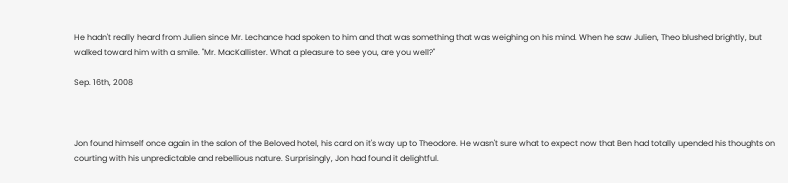He hadn't really heard from Julien since Mr. Lechance had spoken to him and that was something that was weighing on his mind. When he saw Julien, Theo blushed brightly, but walked toward him with a smile. "Mr. MacKallister. What a pleasure to see you, are you well?"

Sep. 16th, 2008



Jon found himself once again in the salon of the Beloved hotel, his card on it's way up to Theodore. He wasn't sure what to expect now that Ben had totally upended his thoughts on courting with his unpredictable and rebellious nature. Surprisingly, Jon had found it delightful.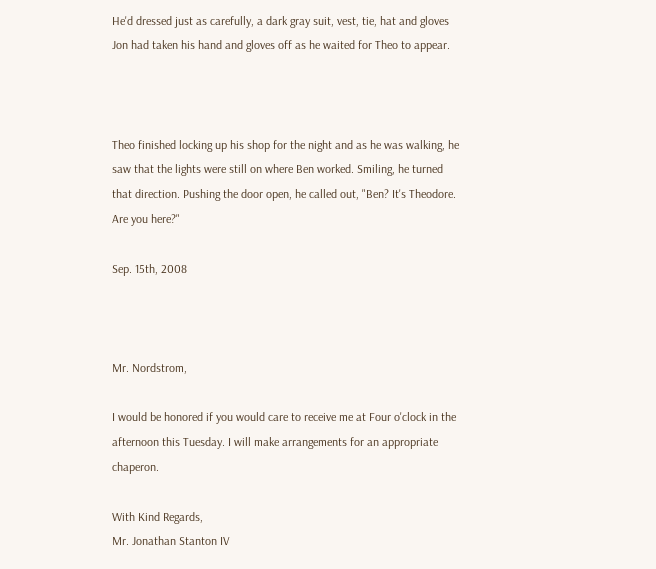He'd dressed just as carefully, a dark gray suit, vest, tie, hat and gloves Jon had taken his hand and gloves off as he waited for Theo to appear.



Theo finished locking up his shop for the night and as he was walking, he saw that the lights were still on where Ben worked. Smiling, he turned that direction. Pushing the door open, he called out, "Ben? It's Theodore. Are you here?"

Sep. 15th, 2008



Mr. Nordstrom,

I would be honored if you would care to receive me at Four o'clock in the afternoon this Tuesday. I will make arrangements for an appropriate chaperon.

With Kind Regards,
Mr. Jonathan Stanton IV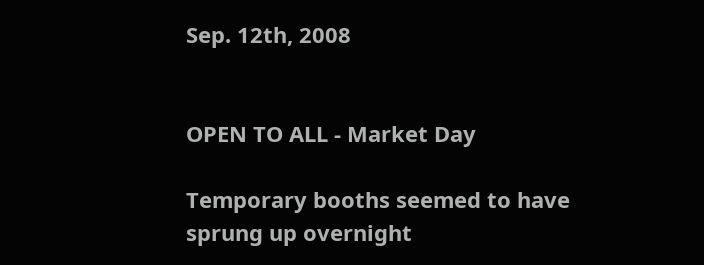Sep. 12th, 2008


OPEN TO ALL - Market Day

Temporary booths seemed to have sprung up overnight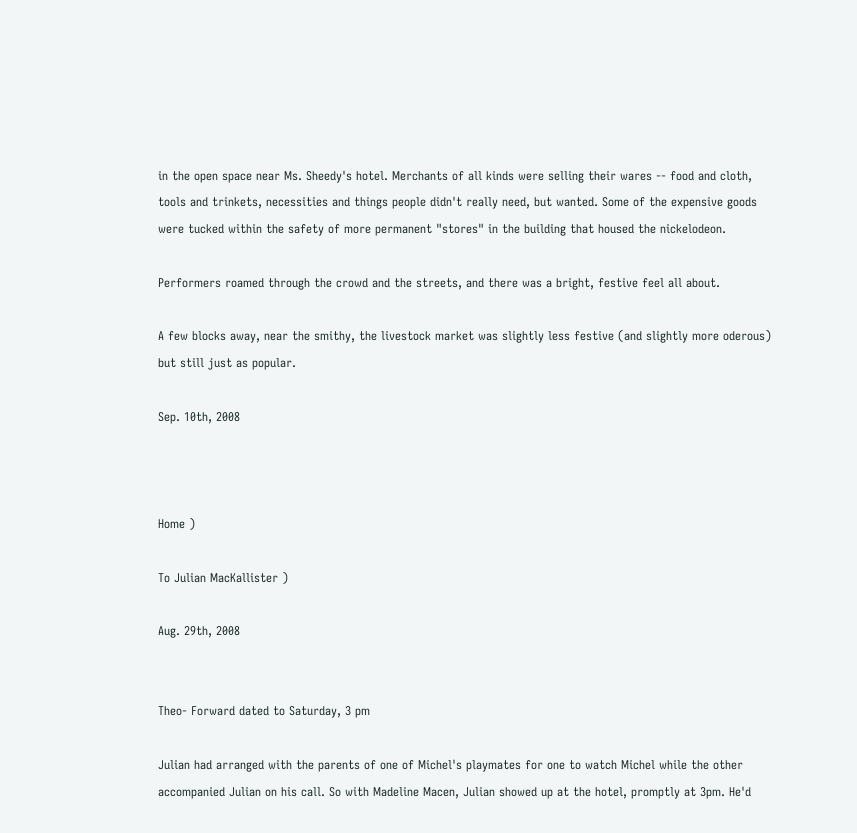in the open space near Ms. Sheedy's hotel. Merchants of all kinds were selling their wares -- food and cloth, tools and trinkets, necessities and things people didn't really need, but wanted. Some of the expensive goods were tucked within the safety of more permanent "stores" in the building that housed the nickelodeon.

Performers roamed through the crowd and the streets, and there was a bright, festive feel all about.

A few blocks away, near the smithy, the livestock market was slightly less festive (and slightly more oderous) but still just as popular.

Sep. 10th, 2008



Home )

To Julian MacKallister )

Aug. 29th, 2008


Theo- Forward dated to Saturday, 3 pm

Julian had arranged with the parents of one of Michel's playmates for one to watch Michel while the other accompanied Julian on his call. So with Madeline Macen, Julian showed up at the hotel, promptly at 3pm. He'd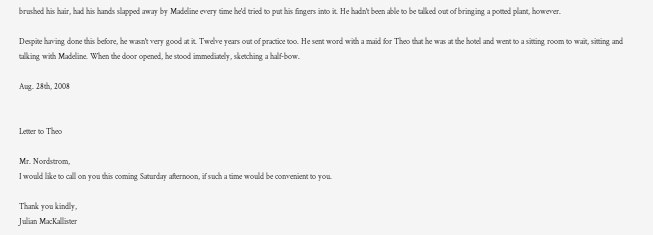brushed his hair, had his hands slapped away by Madeline every time he'd tried to put his fingers into it. He hadn't been able to be talked out of bringing a potted plant, however.

Despite having done this before, he wasn't very good at it. Twelve years out of practice too. He sent word with a maid for Theo that he was at the hotel and went to a sitting room to wait, sitting and talking with Madeline. When the door opened, he stood immediately, sketching a half-bow.

Aug. 28th, 2008


Letter to Theo

Mr. Nordstrom,
I would like to call on you this coming Saturday afternoon, if such a time would be convenient to you.

Thank you kindly,
Julian MacKallister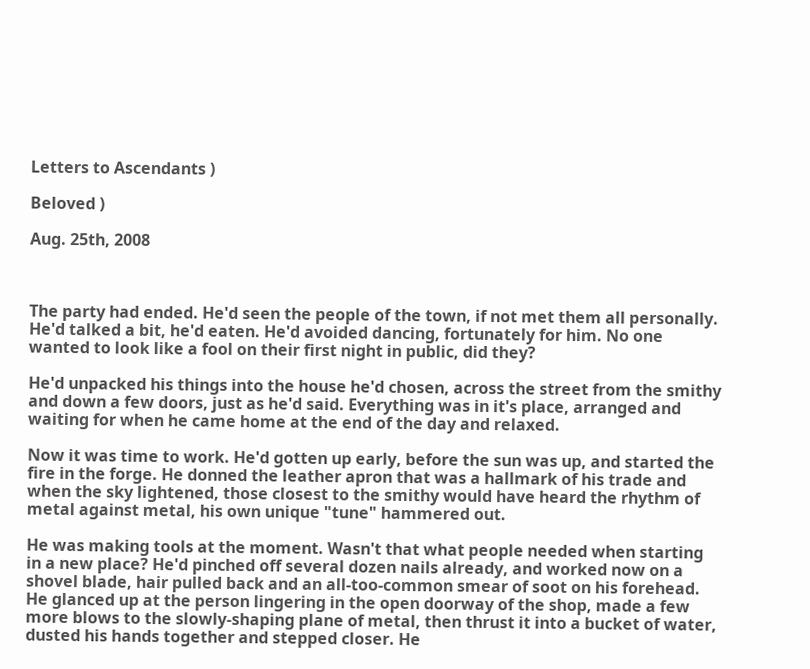Letters to Ascendants )

Beloved )

Aug. 25th, 2008



The party had ended. He'd seen the people of the town, if not met them all personally. He'd talked a bit, he'd eaten. He'd avoided dancing, fortunately for him. No one wanted to look like a fool on their first night in public, did they?

He'd unpacked his things into the house he'd chosen, across the street from the smithy and down a few doors, just as he'd said. Everything was in it's place, arranged and waiting for when he came home at the end of the day and relaxed.

Now it was time to work. He'd gotten up early, before the sun was up, and started the fire in the forge. He donned the leather apron that was a hallmark of his trade and when the sky lightened, those closest to the smithy would have heard the rhythm of metal against metal, his own unique "tune" hammered out.

He was making tools at the moment. Wasn't that what people needed when starting in a new place? He'd pinched off several dozen nails already, and worked now on a shovel blade, hair pulled back and an all-too-common smear of soot on his forehead. He glanced up at the person lingering in the open doorway of the shop, made a few more blows to the slowly-shaping plane of metal, then thrust it into a bucket of water, dusted his hands together and stepped closer. He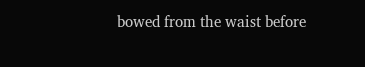bowed from the waist before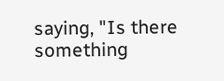saying, "Is there something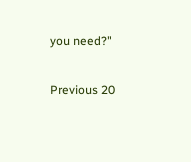you need?"

Previous 20